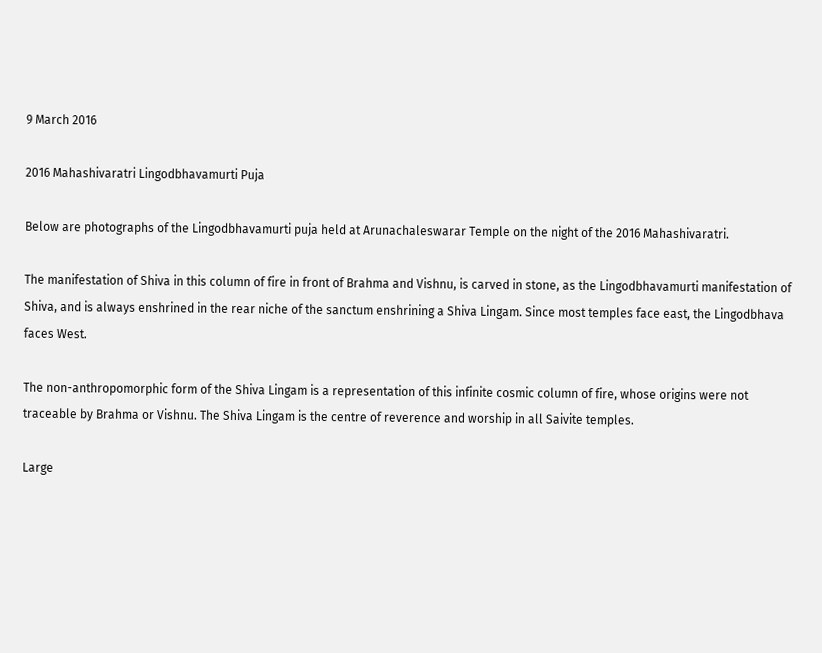9 March 2016

2016 Mahashivaratri Lingodbhavamurti Puja

Below are photographs of the Lingodbhavamurti puja held at Arunachaleswarar Temple on the night of the 2016 Mahashivaratri.

The manifestation of Shiva in this column of fire in front of Brahma and Vishnu, is carved in stone, as the Lingodbhavamurti manifestation of Shiva, and is always enshrined in the rear niche of the sanctum enshrining a Shiva Lingam. Since most temples face east, the Lingodbhava faces West.

The non-anthropomorphic form of the Shiva Lingam is a representation of this infinite cosmic column of fire, whose origins were not traceable by Brahma or Vishnu. The Shiva Lingam is the centre of reverence and worship in all Saivite temples.

Large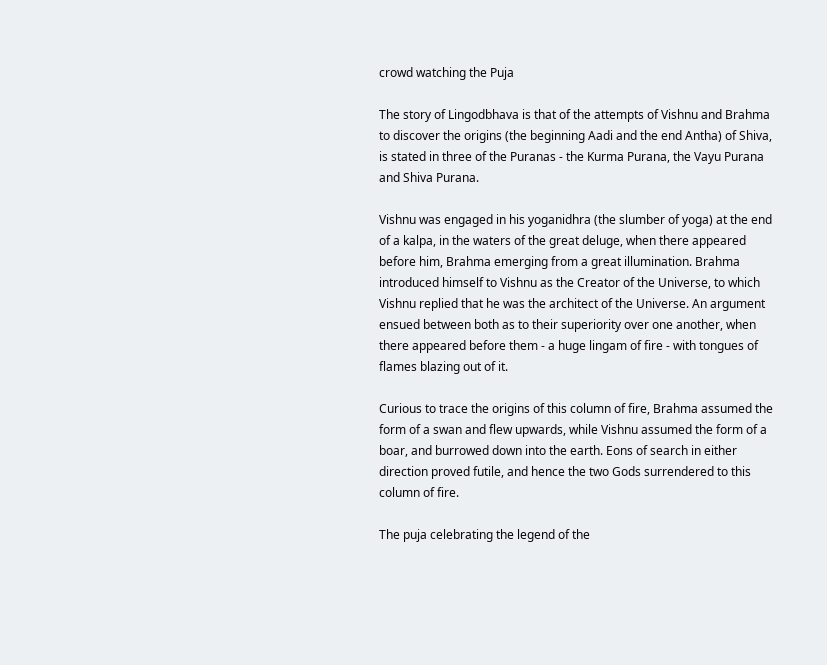crowd watching the Puja

The story of Lingodbhava is that of the attempts of Vishnu and Brahma to discover the origins (the beginning Aadi and the end Antha) of Shiva, is stated in three of the Puranas - the Kurma Purana, the Vayu Purana and Shiva Purana.

Vishnu was engaged in his yoganidhra (the slumber of yoga) at the end of a kalpa, in the waters of the great deluge, when there appeared before him, Brahma emerging from a great illumination. Brahma introduced himself to Vishnu as the Creator of the Universe, to which Vishnu replied that he was the architect of the Universe. An argument ensued between both as to their superiority over one another, when there appeared before them - a huge lingam of fire - with tongues of flames blazing out of it.

Curious to trace the origins of this column of fire, Brahma assumed the form of a swan and flew upwards, while Vishnu assumed the form of a boar, and burrowed down into the earth. Eons of search in either direction proved futile, and hence the two Gods surrendered to this column of fire.

The puja celebrating the legend of the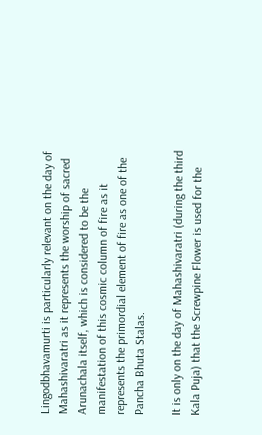Lingodbhavamurti is particularly relevant on the day of Mahashivaratri as it represents the worship of sacred Arunachala itself, which is considered to be the manifestation of this cosmic column of fire as it represents the primordial element of fire as one of the Pancha Bhuta Stalas.

It is only on the day of Mahashivaratri (during the third Kala Puja) that the Screwpine Flower is used for the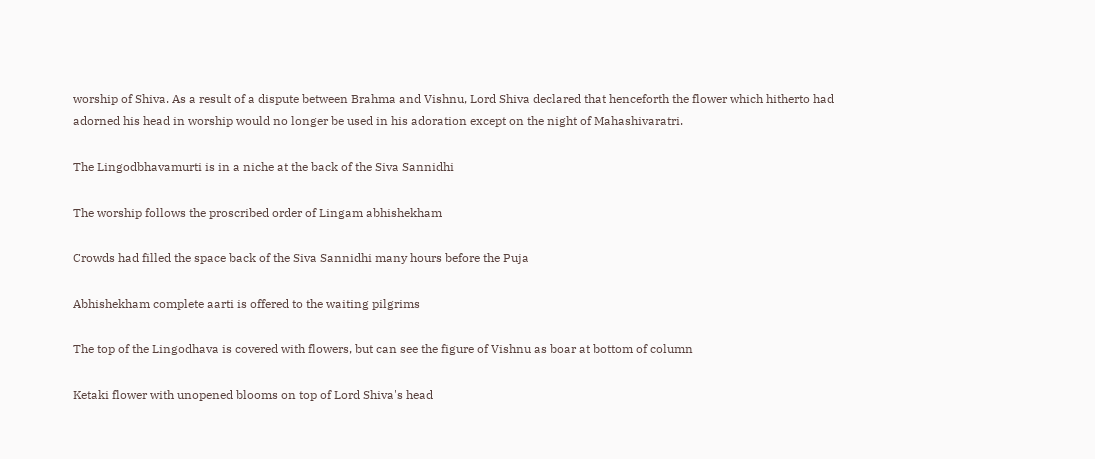worship of Shiva. As a result of a dispute between Brahma and Vishnu, Lord Shiva declared that henceforth the flower which hitherto had adorned his head in worship would no longer be used in his adoration except on the night of Mahashivaratri.

The Lingodbhavamurti is in a niche at the back of the Siva Sannidhi

The worship follows the proscribed order of Lingam abhishekham

Crowds had filled the space back of the Siva Sannidhi many hours before the Puja

Abhishekham complete aarti is offered to the waiting pilgrims

The top of the Lingodhava is covered with flowers, but can see the figure of Vishnu as boar at bottom of column

Ketaki flower with unopened blooms on top of Lord Shiva's head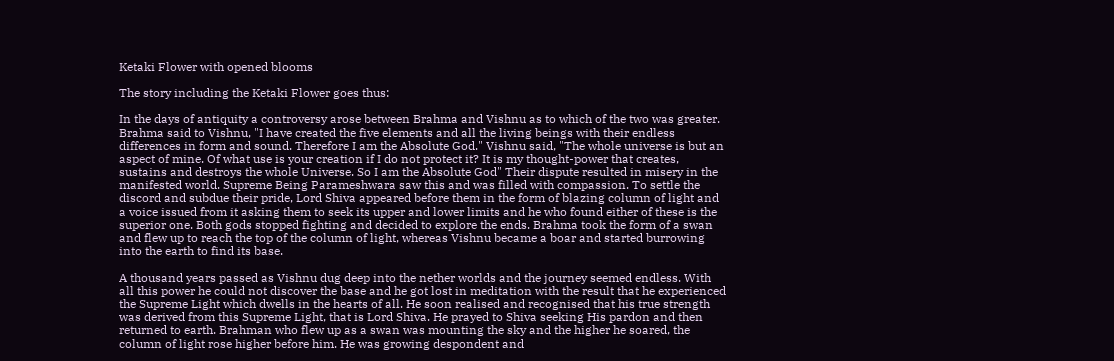Ketaki Flower with opened blooms

The story including the Ketaki Flower goes thus:

In the days of antiquity a controversy arose between Brahma and Vishnu as to which of the two was greater. Brahma said to Vishnu, "I have created the five elements and all the living beings with their endless differences in form and sound. Therefore I am the Absolute God." Vishnu said, "The whole universe is but an aspect of mine. Of what use is your creation if I do not protect it? It is my thought-power that creates, sustains and destroys the whole Universe. So I am the Absolute God" Their dispute resulted in misery in the manifested world. Supreme Being Parameshwara saw this and was filled with compassion. To settle the discord and subdue their pride, Lord Shiva appeared before them in the form of blazing column of light and a voice issued from it asking them to seek its upper and lower limits and he who found either of these is the superior one. Both gods stopped fighting and decided to explore the ends. Brahma took the form of a swan and flew up to reach the top of the column of light, whereas Vishnu became a boar and started burrowing into the earth to find its base.

A thousand years passed as Vishnu dug deep into the nether worlds and the journey seemed endless. With all this power he could not discover the base and he got lost in meditation with the result that he experienced the Supreme Light which dwells in the hearts of all. He soon realised and recognised that his true strength was derived from this Supreme Light, that is Lord Shiva. He prayed to Shiva seeking His pardon and then returned to earth. Brahman who flew up as a swan was mounting the sky and the higher he soared, the column of light rose higher before him. He was growing despondent and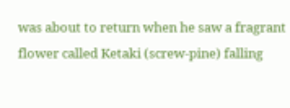was about to return when he saw a fragrant flower called Ketaki (screw-pine) falling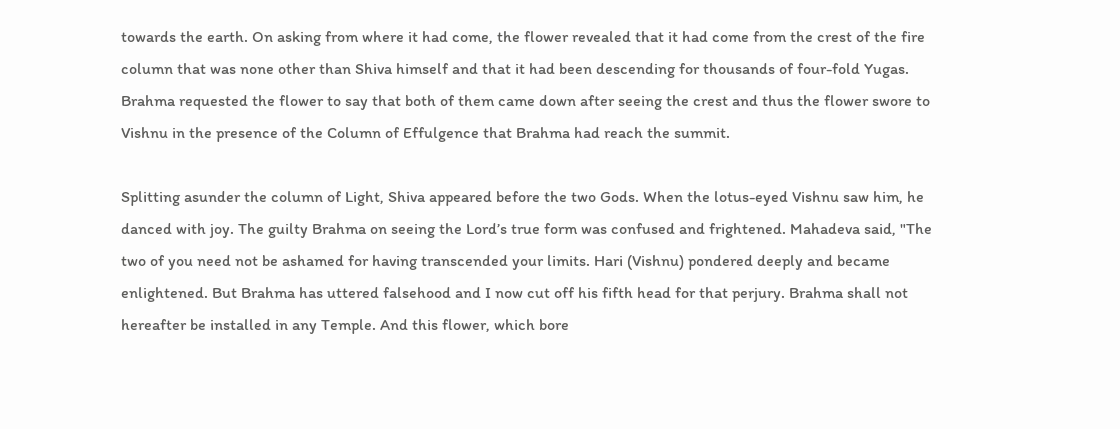towards the earth. On asking from where it had come, the flower revealed that it had come from the crest of the fire column that was none other than Shiva himself and that it had been descending for thousands of four-fold Yugas. Brahma requested the flower to say that both of them came down after seeing the crest and thus the flower swore to Vishnu in the presence of the Column of Effulgence that Brahma had reach the summit.

Splitting asunder the column of Light, Shiva appeared before the two Gods. When the lotus-eyed Vishnu saw him, he danced with joy. The guilty Brahma on seeing the Lord’s true form was confused and frightened. Mahadeva said, "The two of you need not be ashamed for having transcended your limits. Hari (Vishnu) pondered deeply and became enlightened. But Brahma has uttered falsehood and I now cut off his fifth head for that perjury. Brahma shall not hereafter be installed in any Temple. And this flower, which bore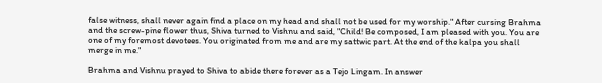false witness, shall never again find a place on my head and shall not be used for my worship." After cursing Brahma and the screw-pine flower thus, Shiva turned to Vishnu and said, "Child! Be composed, I am pleased with you. You are one of my foremost devotees. You originated from me and are my sattwic part. At the end of the kalpa you shall merge in me."

Brahma and Vishnu prayed to Shiva to abide there forever as a Tejo Lingam. In answer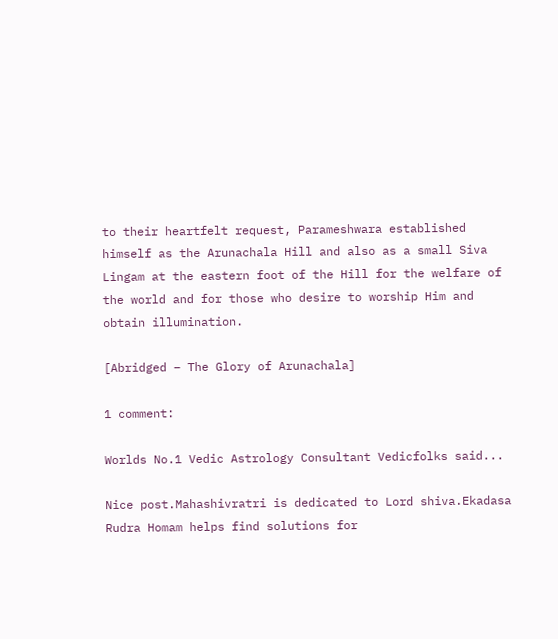to their heartfelt request, Parameshwara established himself as the Arunachala Hill and also as a small Siva Lingam at the eastern foot of the Hill for the welfare of the world and for those who desire to worship Him and obtain illumination.

[Abridged – The Glory of Arunachala]

1 comment:

Worlds No.1 Vedic Astrology Consultant Vedicfolks said...

Nice post.Mahashivratri is dedicated to Lord shiva.Ekadasa Rudra Homam helps find solutions for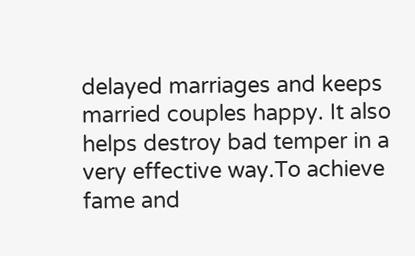delayed marriages and keeps married couples happy. It also helps destroy bad temper in a very effective way.To achieve fame and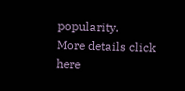popularity.
More details click here